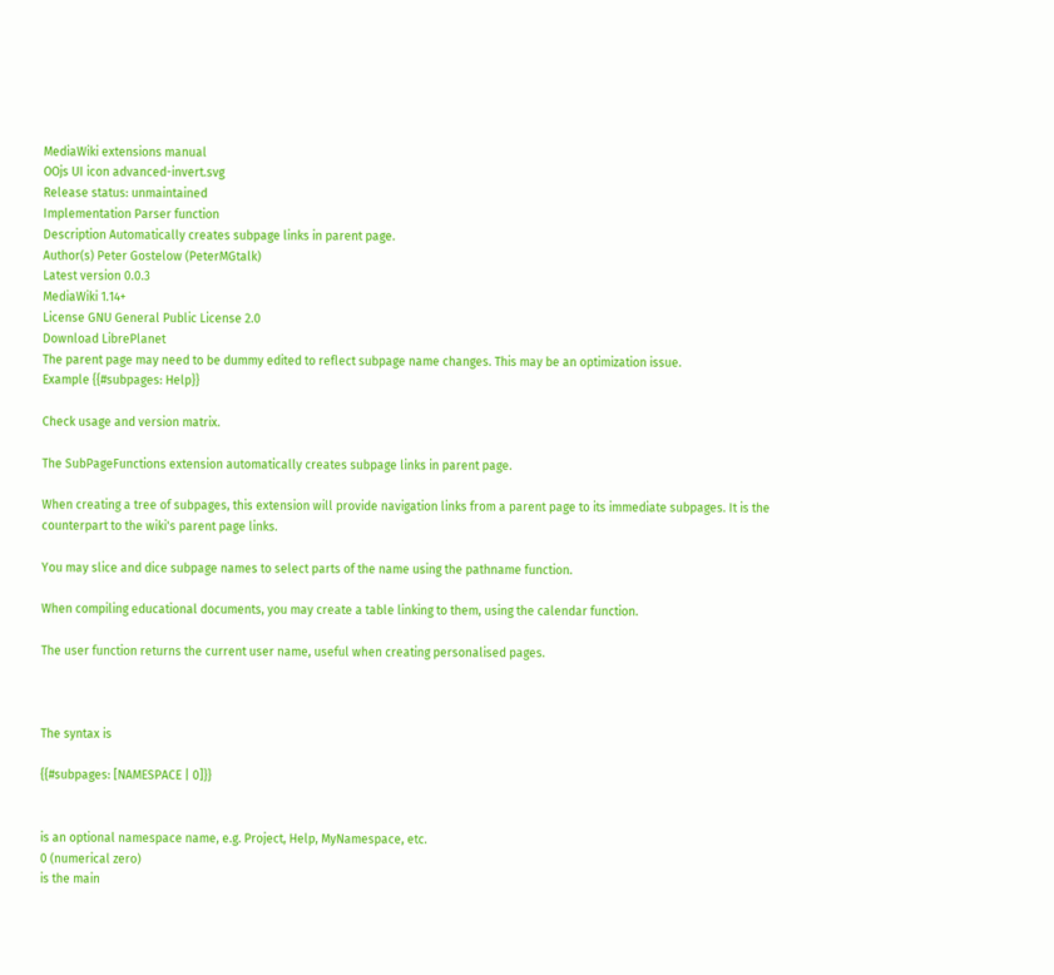MediaWiki extensions manual
OOjs UI icon advanced-invert.svg
Release status: unmaintained
Implementation Parser function
Description Automatically creates subpage links in parent page.
Author(s) Peter Gostelow (PeterMGtalk)
Latest version 0.0.3
MediaWiki 1.14+
License GNU General Public License 2.0
Download LibrePlanet
The parent page may need to be dummy edited to reflect subpage name changes. This may be an optimization issue.
Example {{#subpages: Help}}

Check usage and version matrix.

The SubPageFunctions extension automatically creates subpage links in parent page.

When creating a tree of subpages, this extension will provide navigation links from a parent page to its immediate subpages. It is the counterpart to the wiki's parent page links.

You may slice and dice subpage names to select parts of the name using the pathname function.

When compiling educational documents, you may create a table linking to them, using the calendar function.

The user function returns the current user name, useful when creating personalised pages.



The syntax is

{{#subpages: [NAMESPACE | 0]}}


is an optional namespace name, e.g. Project, Help, MyNamespace, etc.
0 (numerical zero)
is the main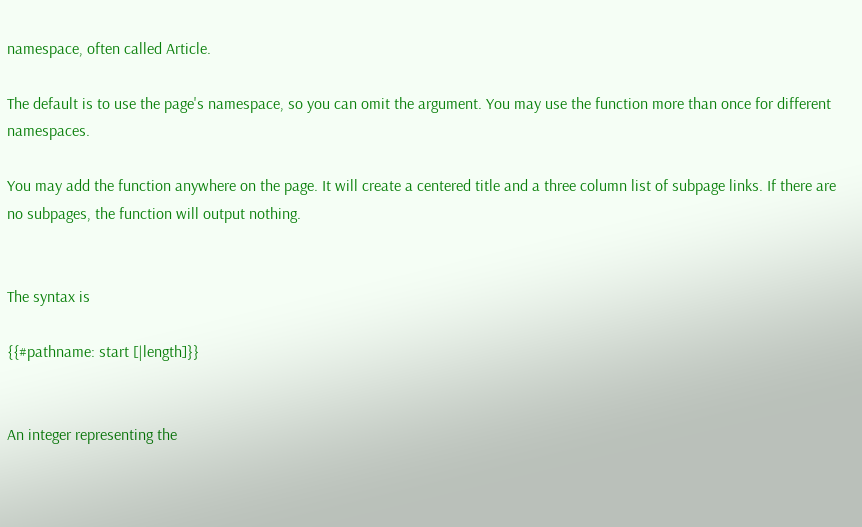namespace, often called Article.

The default is to use the page's namespace, so you can omit the argument. You may use the function more than once for different namespaces.

You may add the function anywhere on the page. It will create a centered title and a three column list of subpage links. If there are no subpages, the function will output nothing.


The syntax is

{{#pathname: start [|length]}}


An integer representing the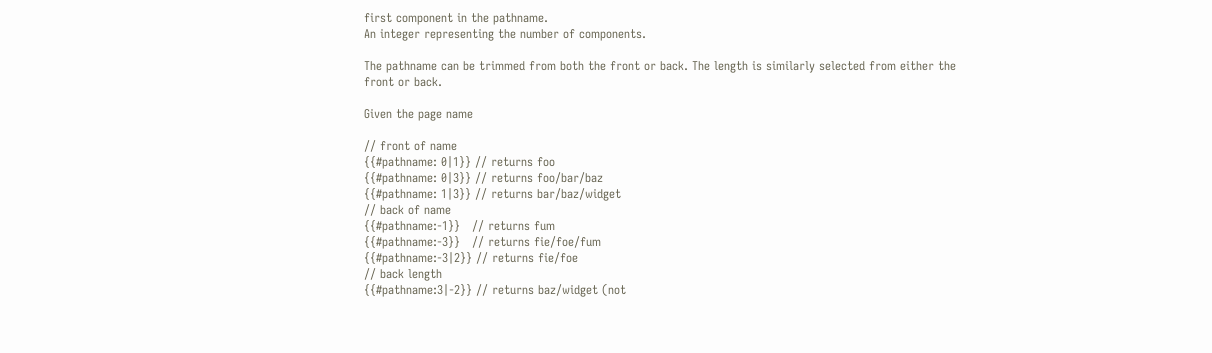first component in the pathname.
An integer representing the number of components.

The pathname can be trimmed from both the front or back. The length is similarly selected from either the front or back.

Given the page name

// front of name
{{#pathname: 0|1}} // returns foo
{{#pathname: 0|3}} // returns foo/bar/baz
{{#pathname: 1|3}} // returns bar/baz/widget
// back of name
{{#pathname:-1}}   // returns fum
{{#pathname:-3}}   // returns fie/foe/fum
{{#pathname:-3|2}} // returns fie/foe
// back length
{{#pathname:3|-2}} // returns baz/widget (not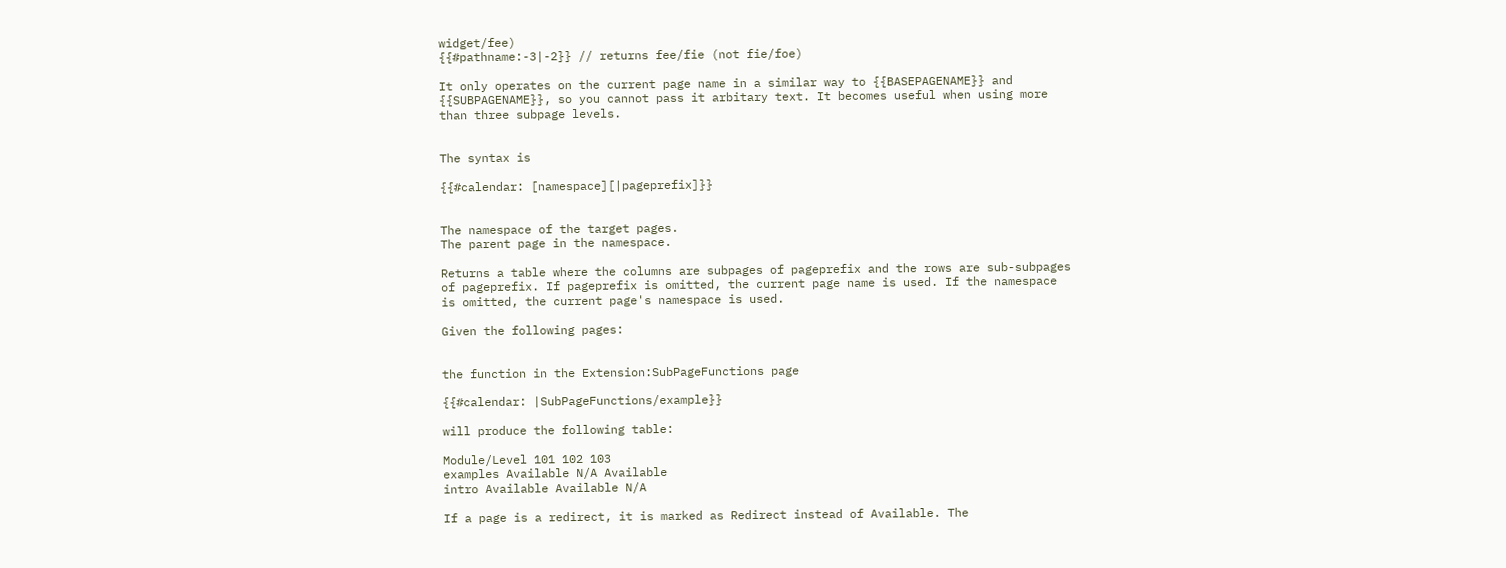widget/fee)
{{#pathname:-3|-2}} // returns fee/fie (not fie/foe)

It only operates on the current page name in a similar way to {{BASEPAGENAME}} and {{SUBPAGENAME}}, so you cannot pass it arbitary text. It becomes useful when using more than three subpage levels.


The syntax is

{{#calendar: [namespace][|pageprefix]}}


The namespace of the target pages.
The parent page in the namespace.

Returns a table where the columns are subpages of pageprefix and the rows are sub-subpages of pageprefix. If pageprefix is omitted, the current page name is used. If the namespace is omitted, the current page's namespace is used.

Given the following pages:


the function in the Extension:SubPageFunctions page

{{#calendar: |SubPageFunctions/example}}

will produce the following table:

Module/Level 101 102 103
examples Available N/A Available
intro Available Available N/A

If a page is a redirect, it is marked as Redirect instead of Available. The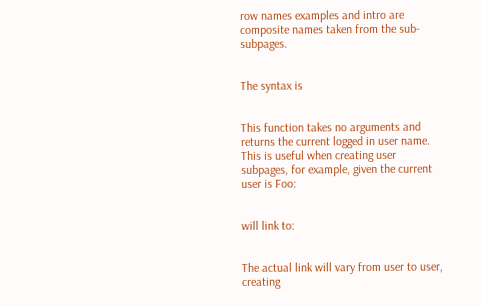row names examples and intro are composite names taken from the sub-subpages.


The syntax is


This function takes no arguments and returns the current logged in user name. This is useful when creating user subpages, for example, given the current user is Foo:


will link to:


The actual link will vary from user to user, creating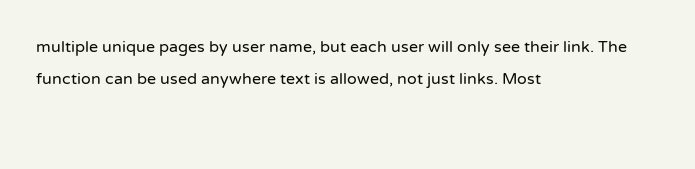multiple unique pages by user name, but each user will only see their link. The function can be used anywhere text is allowed, not just links. Most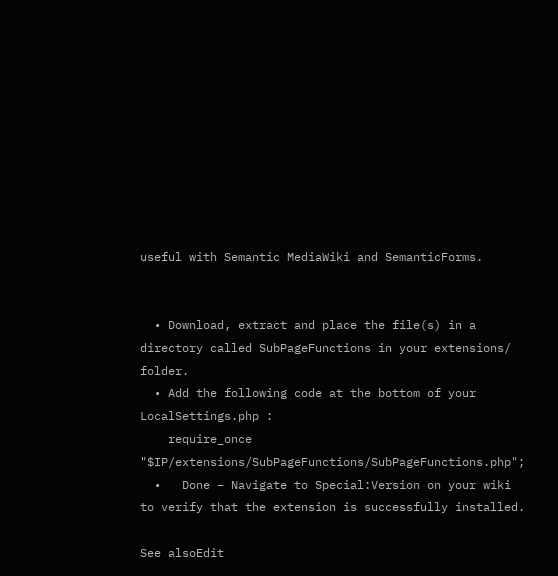useful with Semantic MediaWiki and SemanticForms.


  • Download, extract and place the file(s) in a directory called SubPageFunctions in your extensions/ folder.
  • Add the following code at the bottom of your LocalSettings.php :
    require_once "$IP/extensions/SubPageFunctions/SubPageFunctions.php";
  •   Done – Navigate to Special:Version on your wiki to verify that the extension is successfully installed.

See alsoEdit